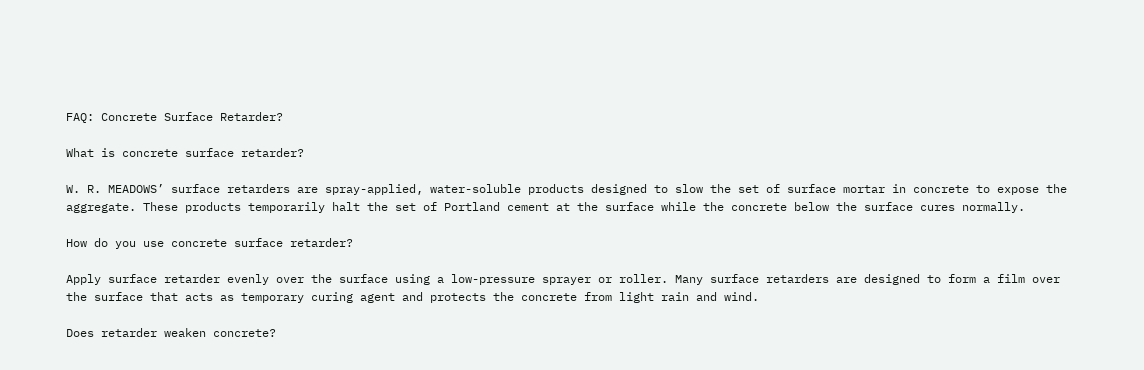FAQ: Concrete Surface Retarder?

What is concrete surface retarder?

W. R. MEADOWS’ surface retarders are spray-applied, water-soluble products designed to slow the set of surface mortar in concrete to expose the aggregate. These products temporarily halt the set of Portland cement at the surface while the concrete below the surface cures normally.

How do you use concrete surface retarder?

Apply surface retarder evenly over the surface using a low-pressure sprayer or roller. Many surface retarders are designed to form a film over the surface that acts as temporary curing agent and protects the concrete from light rain and wind.

Does retarder weaken concrete?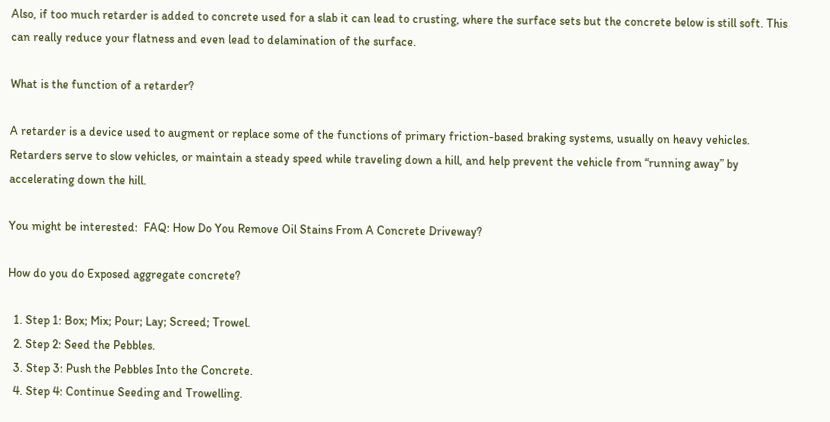Also, if too much retarder is added to concrete used for a slab it can lead to crusting, where the surface sets but the concrete below is still soft. This can really reduce your flatness and even lead to delamination of the surface.

What is the function of a retarder?

A retarder is a device used to augment or replace some of the functions of primary friction-based braking systems, usually on heavy vehicles. Retarders serve to slow vehicles, or maintain a steady speed while traveling down a hill, and help prevent the vehicle from “running away” by accelerating down the hill.

You might be interested:  FAQ: How Do You Remove Oil Stains From A Concrete Driveway?

How do you do Exposed aggregate concrete?

  1. Step 1: Box; Mix; Pour; Lay; Screed; Trowel.
  2. Step 2: Seed the Pebbles.
  3. Step 3: Push the Pebbles Into the Concrete.
  4. Step 4: Continue Seeding and Trowelling.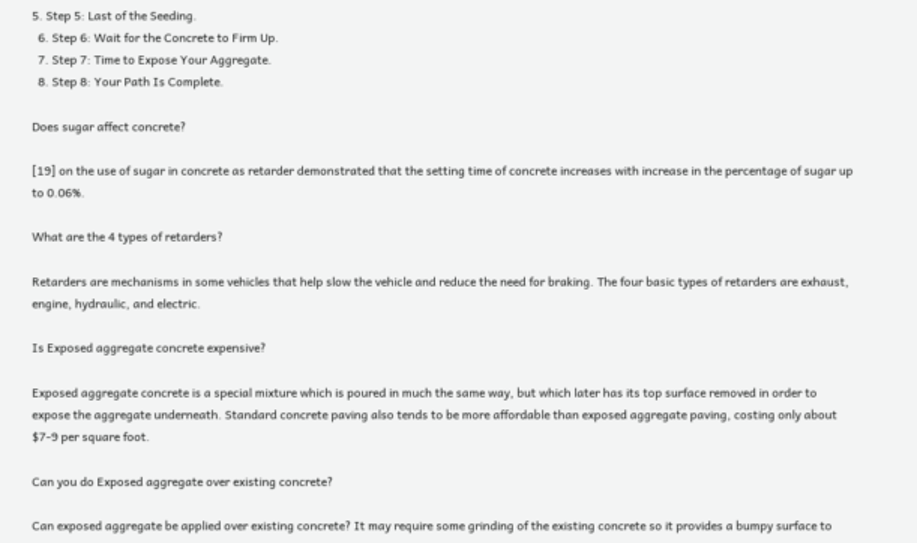5. Step 5: Last of the Seeding.
  6. Step 6: Wait for the Concrete to Firm Up.
  7. Step 7: Time to Expose Your Aggregate.
  8. Step 8: Your Path Is Complete.

Does sugar affect concrete?

[19] on the use of sugar in concrete as retarder demonstrated that the setting time of concrete increases with increase in the percentage of sugar up to 0.06%.

What are the 4 types of retarders?

Retarders are mechanisms in some vehicles that help slow the vehicle and reduce the need for braking. The four basic types of retarders are exhaust, engine, hydraulic, and electric.

Is Exposed aggregate concrete expensive?

Exposed aggregate concrete is a special mixture which is poured in much the same way, but which later has its top surface removed in order to expose the aggregate underneath. Standard concrete paving also tends to be more affordable than exposed aggregate paving, costing only about $7-9 per square foot.

Can you do Exposed aggregate over existing concrete?

Can exposed aggregate be applied over existing concrete? It may require some grinding of the existing concrete so it provides a bumpy surface to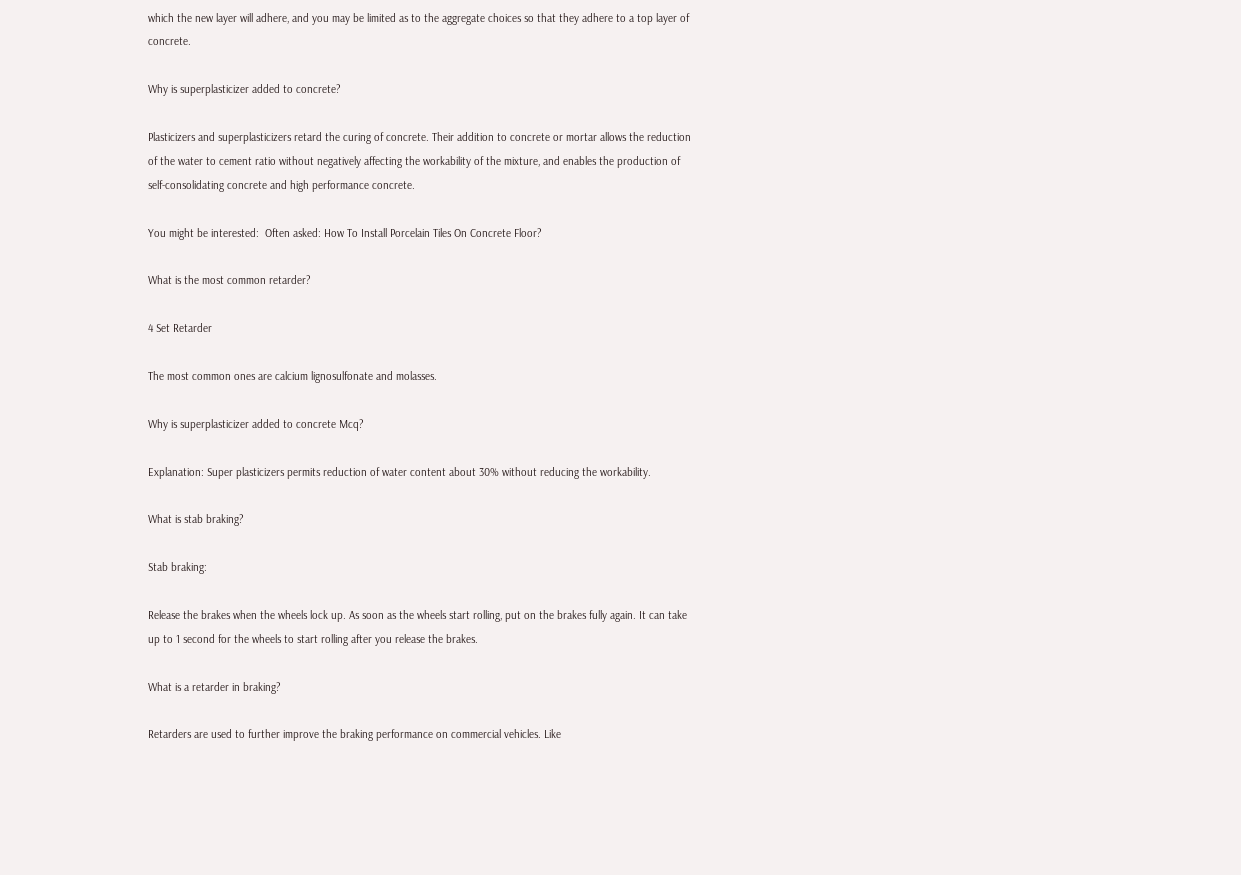which the new layer will adhere, and you may be limited as to the aggregate choices so that they adhere to a top layer of concrete.

Why is superplasticizer added to concrete?

Plasticizers and superplasticizers retard the curing of concrete. Their addition to concrete or mortar allows the reduction of the water to cement ratio without negatively affecting the workability of the mixture, and enables the production of self-consolidating concrete and high performance concrete.

You might be interested:  Often asked: How To Install Porcelain Tiles On Concrete Floor?

What is the most common retarder?

4 Set Retarder

The most common ones are calcium lignosulfonate and molasses.

Why is superplasticizer added to concrete Mcq?

Explanation: Super plasticizers permits reduction of water content about 30% without reducing the workability.

What is stab braking?

Stab braking:

Release the brakes when the wheels lock up. As soon as the wheels start rolling, put on the brakes fully again. It can take up to 1 second for the wheels to start rolling after you release the brakes.

What is a retarder in braking?

Retarders are used to further improve the braking performance on commercial vehicles. Like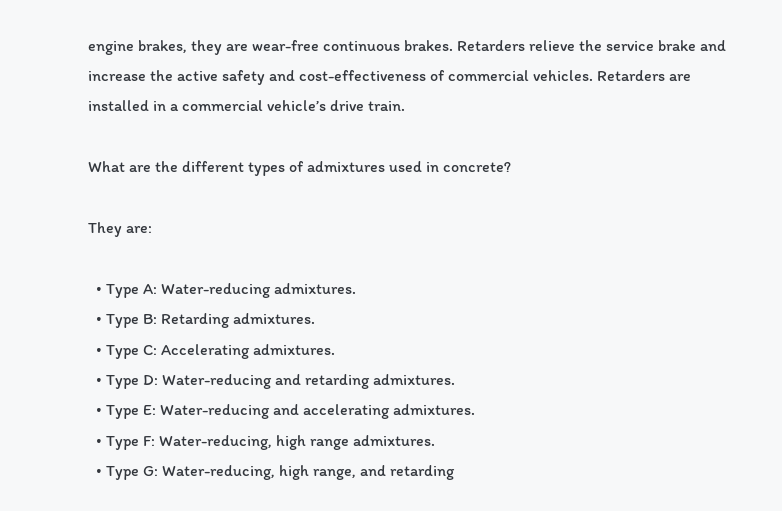engine brakes, they are wear-free continuous brakes. Retarders relieve the service brake and increase the active safety and cost-effectiveness of commercial vehicles. Retarders are installed in a commercial vehicle’s drive train.

What are the different types of admixtures used in concrete?

They are:

  • Type A: Water-reducing admixtures.
  • Type B: Retarding admixtures.
  • Type C: Accelerating admixtures.
  • Type D: Water-reducing and retarding admixtures.
  • Type E: Water-reducing and accelerating admixtures.
  • Type F: Water-reducing, high range admixtures.
  • Type G: Water-reducing, high range, and retarding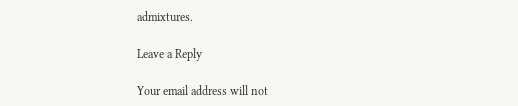admixtures.

Leave a Reply

Your email address will not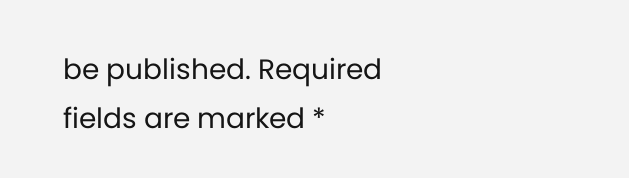be published. Required fields are marked *